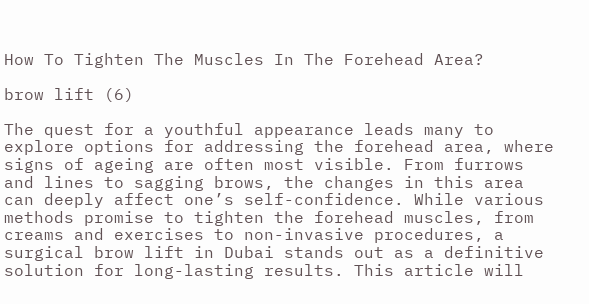How To Tighten The Muscles In The Forehead Area?

brow lift (6)

The quest for a youthful appearance leads many to explore options for addressing the forehead area, where signs of ageing are often most visible. From furrows and lines to sagging brows, the changes in this area can deeply affect one’s self-confidence. While various methods promise to tighten the forehead muscles, from creams and exercises to non-invasive procedures, a surgical brow lift in Dubai stands out as a definitive solution for long-lasting results. This article will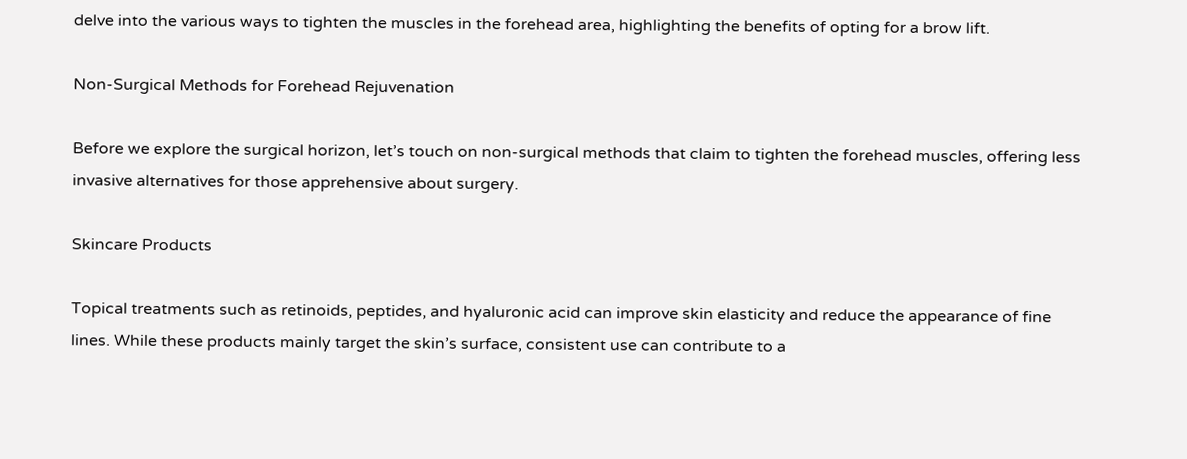delve into the various ways to tighten the muscles in the forehead area, highlighting the benefits of opting for a brow lift.

Non-Surgical Methods for Forehead Rejuvenation

Before we explore the surgical horizon, let’s touch on non-surgical methods that claim to tighten the forehead muscles, offering less invasive alternatives for those apprehensive about surgery.

Skincare Products

Topical treatments such as retinoids, peptides, and hyaluronic acid can improve skin elasticity and reduce the appearance of fine lines. While these products mainly target the skin’s surface, consistent use can contribute to a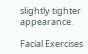slightly tighter appearance.

Facial Exercises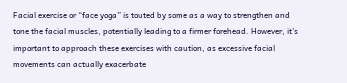Facial exercise or “face yoga” is touted by some as a way to strengthen and tone the facial muscles, potentially leading to a firmer forehead. However, it’s important to approach these exercises with caution, as excessive facial movements can actually exacerbate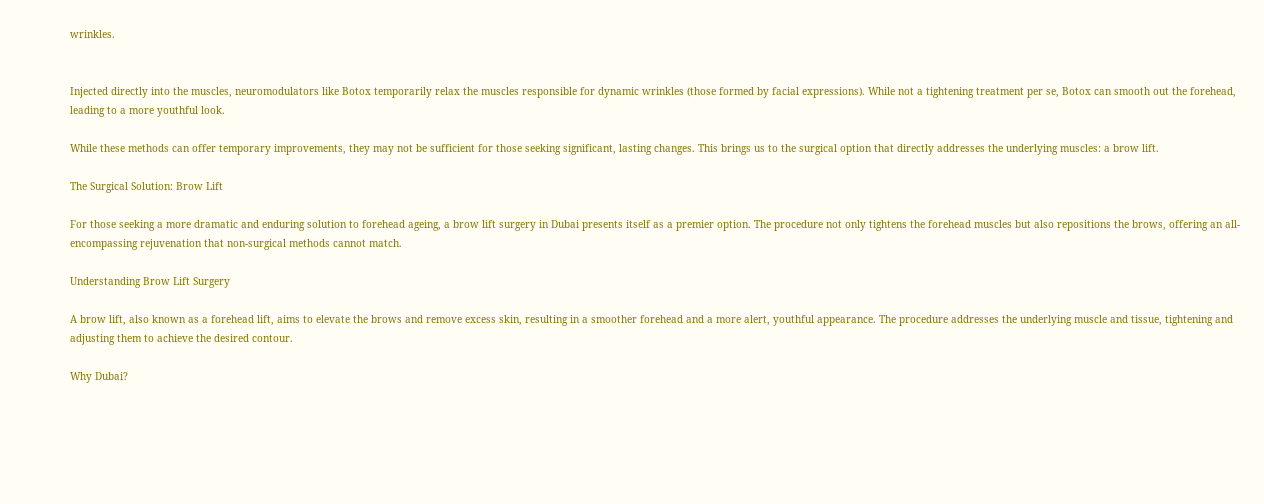wrinkles.


Injected directly into the muscles, neuromodulators like Botox temporarily relax the muscles responsible for dynamic wrinkles (those formed by facial expressions). While not a tightening treatment per se, Botox can smooth out the forehead, leading to a more youthful look.

While these methods can offer temporary improvements, they may not be sufficient for those seeking significant, lasting changes. This brings us to the surgical option that directly addresses the underlying muscles: a brow lift.

The Surgical Solution: Brow Lift

For those seeking a more dramatic and enduring solution to forehead ageing, a brow lift surgery in Dubai presents itself as a premier option. The procedure not only tightens the forehead muscles but also repositions the brows, offering an all-encompassing rejuvenation that non-surgical methods cannot match.

Understanding Brow Lift Surgery

A brow lift, also known as a forehead lift, aims to elevate the brows and remove excess skin, resulting in a smoother forehead and a more alert, youthful appearance. The procedure addresses the underlying muscle and tissue, tightening and adjusting them to achieve the desired contour.

Why Dubai?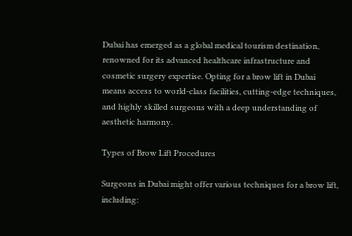Dubai has emerged as a global medical tourism destination, renowned for its advanced healthcare infrastructure and cosmetic surgery expertise. Opting for a brow lift in Dubai means access to world-class facilities, cutting-edge techniques, and highly skilled surgeons with a deep understanding of aesthetic harmony.

Types of Brow Lift Procedures

Surgeons in Dubai might offer various techniques for a brow lift, including: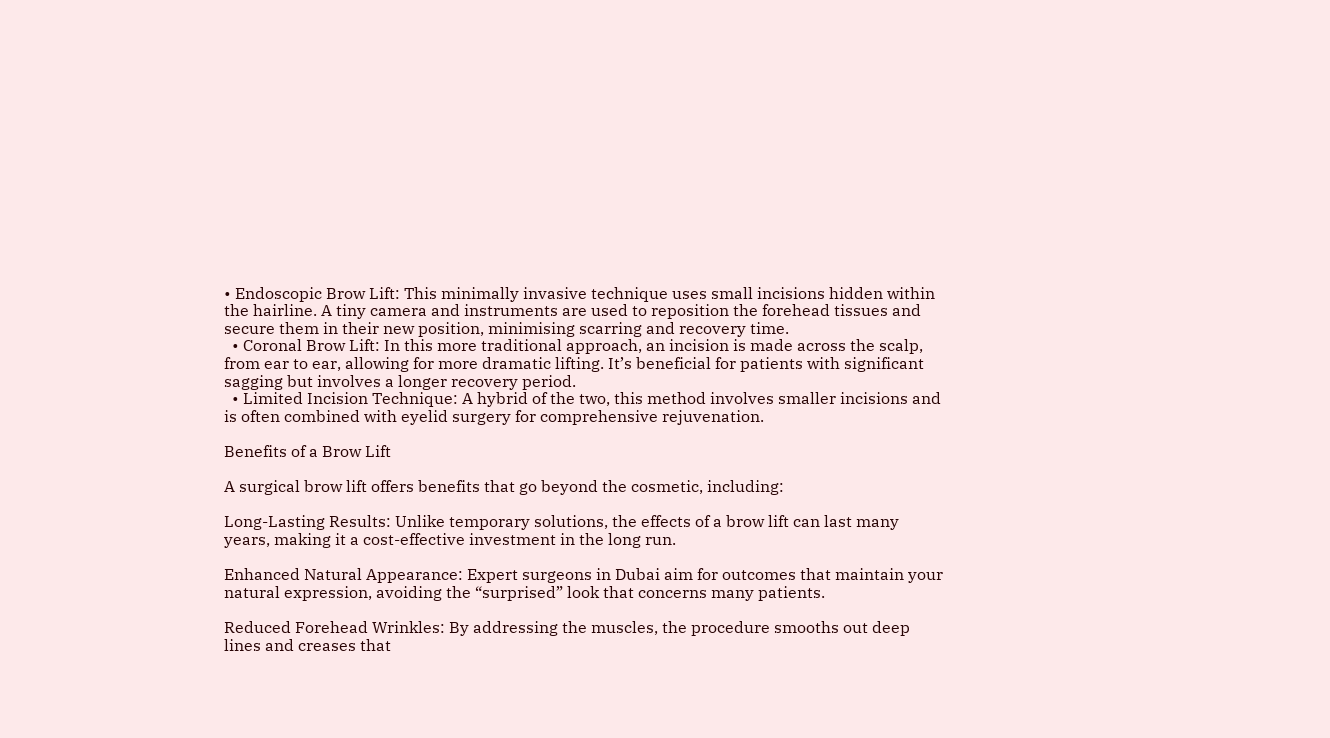• Endoscopic Brow Lift: This minimally invasive technique uses small incisions hidden within the hairline. A tiny camera and instruments are used to reposition the forehead tissues and secure them in their new position, minimising scarring and recovery time.
  • Coronal Brow Lift: In this more traditional approach, an incision is made across the scalp, from ear to ear, allowing for more dramatic lifting. It’s beneficial for patients with significant sagging but involves a longer recovery period.
  • Limited Incision Technique: A hybrid of the two, this method involves smaller incisions and is often combined with eyelid surgery for comprehensive rejuvenation.

Benefits of a Brow Lift

A surgical brow lift offers benefits that go beyond the cosmetic, including:

Long-Lasting Results: Unlike temporary solutions, the effects of a brow lift can last many years, making it a cost-effective investment in the long run.

Enhanced Natural Appearance: Expert surgeons in Dubai aim for outcomes that maintain your natural expression, avoiding the “surprised” look that concerns many patients.

Reduced Forehead Wrinkles: By addressing the muscles, the procedure smooths out deep lines and creases that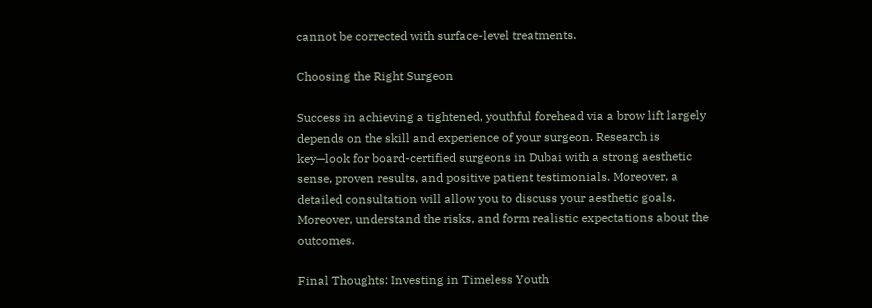cannot be corrected with surface-level treatments.

Choosing the Right Surgeon

Success in achieving a tightened, youthful forehead via a brow lift largely depends on the skill and experience of your surgeon. Research is key—look for board-certified surgeons in Dubai with a strong aesthetic sense, proven results, and positive patient testimonials. Moreover, a detailed consultation will allow you to discuss your aesthetic goals. Moreover, understand the risks, and form realistic expectations about the outcomes.

Final Thoughts: Investing in Timeless Youth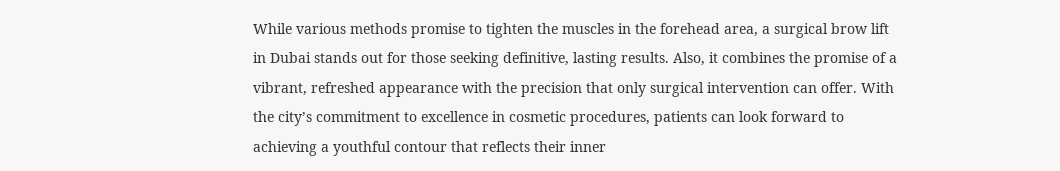While various methods promise to tighten the muscles in the forehead area, a surgical brow lift in Dubai stands out for those seeking definitive, lasting results. Also, it combines the promise of a vibrant, refreshed appearance with the precision that only surgical intervention can offer. With the city’s commitment to excellence in cosmetic procedures, patients can look forward to achieving a youthful contour that reflects their inner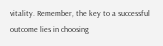vitality. Remember, the key to a successful outcome lies in choosing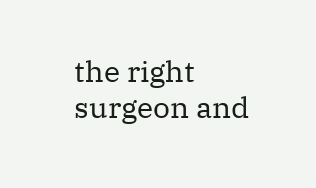the right surgeon and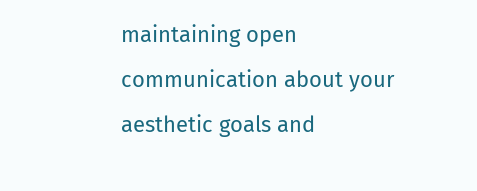maintaining open communication about your aesthetic goals and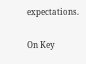expectations.

On Key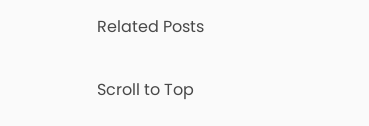Related Posts

Scroll to Top